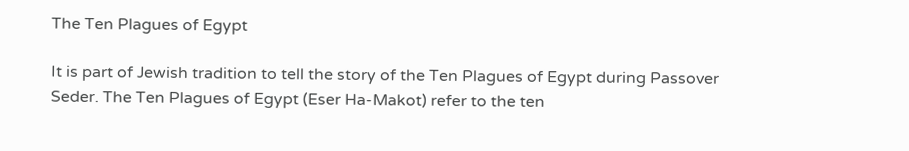The Ten Plagues of Egypt

It is part of Jewish tradition to tell the story of the Ten Plagues of Egypt during Passover Seder. The Ten Plagues of Egypt (Eser Ha-Makot) refer to the ten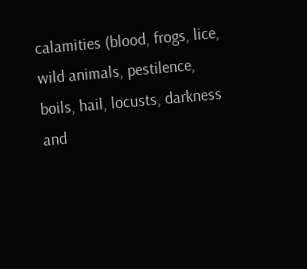calamities (blood, frogs, lice, wild animals, pestilence, boils, hail, locusts, darkness and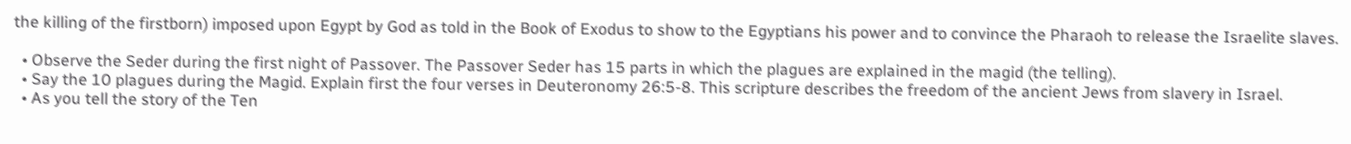the killing of the firstborn) imposed upon Egypt by God as told in the Book of Exodus to show to the Egyptians his power and to convince the Pharaoh to release the Israelite slaves.

  • Observe the Seder during the first night of Passover. The Passover Seder has 15 parts in which the plagues are explained in the magid (the telling).
  • Say the 10 plagues during the Magid. Explain first the four verses in Deuteronomy 26:5-8. This scripture describes the freedom of the ancient Jews from slavery in Israel.
  • As you tell the story of the Ten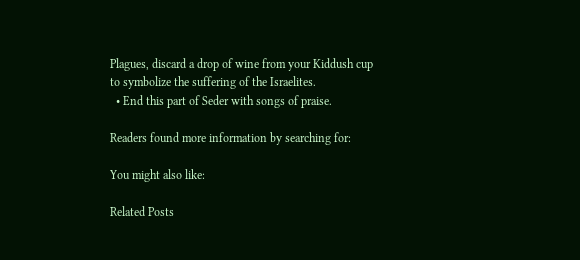Plagues, discard a drop of wine from your Kiddush cup to symbolize the suffering of the Israelites.
  • End this part of Seder with songs of praise.

Readers found more information by searching for:

You might also like:

Related Posts